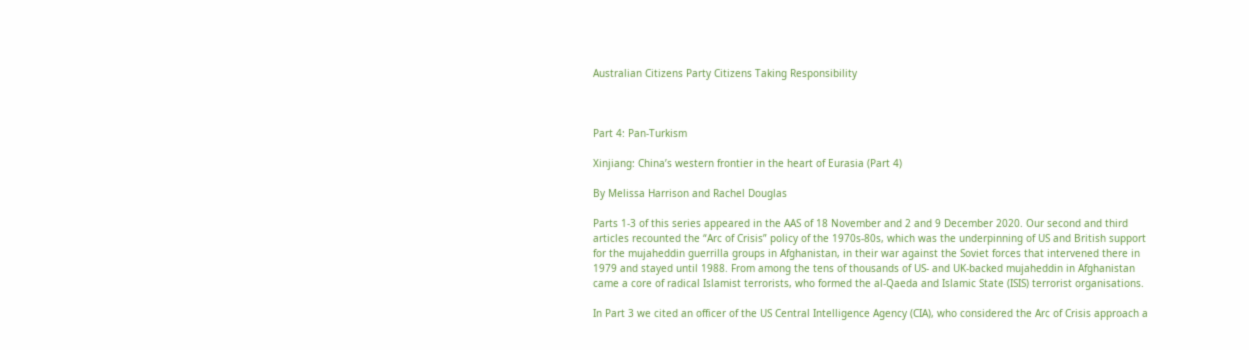Australian Citizens Party Citizens Taking Responsibility



Part 4: Pan-Turkism

Xinjiang: China’s western frontier in the heart of Eurasia (Part 4)

By Melissa Harrison and Rachel Douglas

Parts 1-3 of this series appeared in the AAS of 18 November and 2 and 9 December 2020. Our second and third articles recounted the “Arc of Crisis” policy of the 1970s-80s, which was the underpinning of US and British support for the mujaheddin guerrilla groups in Afghanistan, in their war against the Soviet forces that intervened there in 1979 and stayed until 1988. From among the tens of thousands of US- and UK-backed mujaheddin in Afghanistan came a core of radical Islamist terrorists, who formed the al-Qaeda and Islamic State (ISIS) terrorist organisations.

In Part 3 we cited an officer of the US Central Intelligence Agency (CIA), who considered the Arc of Crisis approach a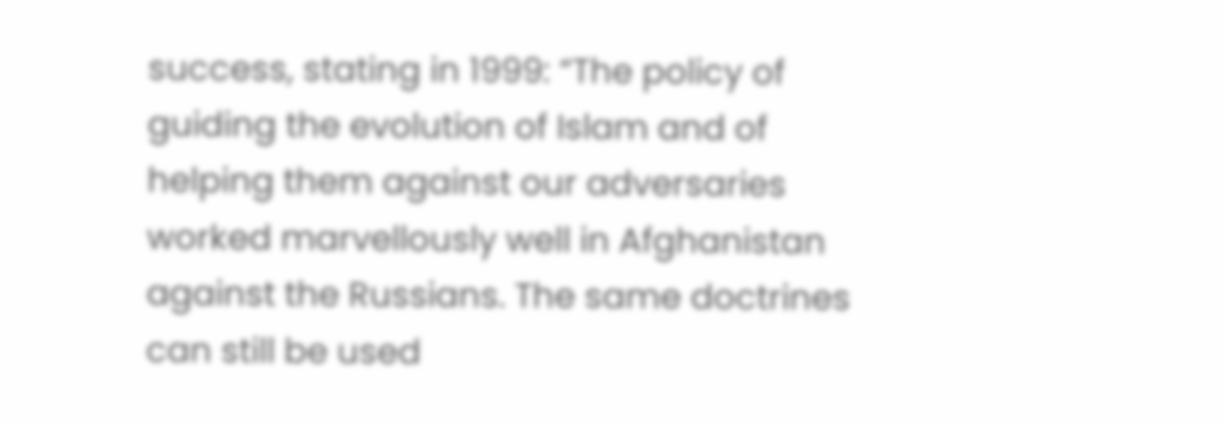success, stating in 1999: “The policy of guiding the evolution of Islam and of helping them against our adversaries worked marvellously well in Afghanistan against the Russians. The same doctrines can still be used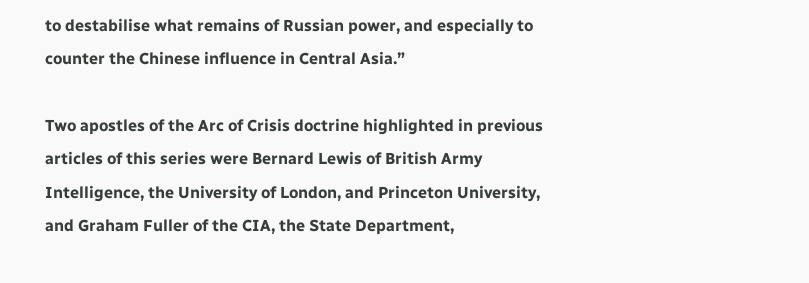to destabilise what remains of Russian power, and especially to counter the Chinese influence in Central Asia.”

Two apostles of the Arc of Crisis doctrine highlighted in previous articles of this series were Bernard Lewis of British Army Intelligence, the University of London, and Princeton University, and Graham Fuller of the CIA, the State Department,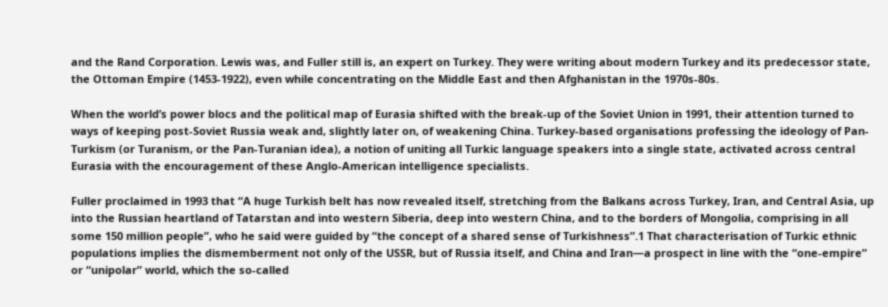and the Rand Corporation. Lewis was, and Fuller still is, an expert on Turkey. They were writing about modern Turkey and its predecessor state, the Ottoman Empire (1453-1922), even while concentrating on the Middle East and then Afghanistan in the 1970s-80s.

When the world’s power blocs and the political map of Eurasia shifted with the break-up of the Soviet Union in 1991, their attention turned to ways of keeping post-Soviet Russia weak and, slightly later on, of weakening China. Turkey-based organisations professing the ideology of Pan-Turkism (or Turanism, or the Pan-Turanian idea), a notion of uniting all Turkic language speakers into a single state, activated across central Eurasia with the encouragement of these Anglo-American intelligence specialists.

Fuller proclaimed in 1993 that “A huge Turkish belt has now revealed itself, stretching from the Balkans across Turkey, Iran, and Central Asia, up into the Russian heartland of Tatarstan and into western Siberia, deep into western China, and to the borders of Mongolia, comprising in all some 150 million people”, who he said were guided by “the concept of a shared sense of Turkishness”.1 That characterisation of Turkic ethnic populations implies the dismemberment not only of the USSR, but of Russia itself, and China and Iran—a prospect in line with the “one-empire” or “unipolar” world, which the so-called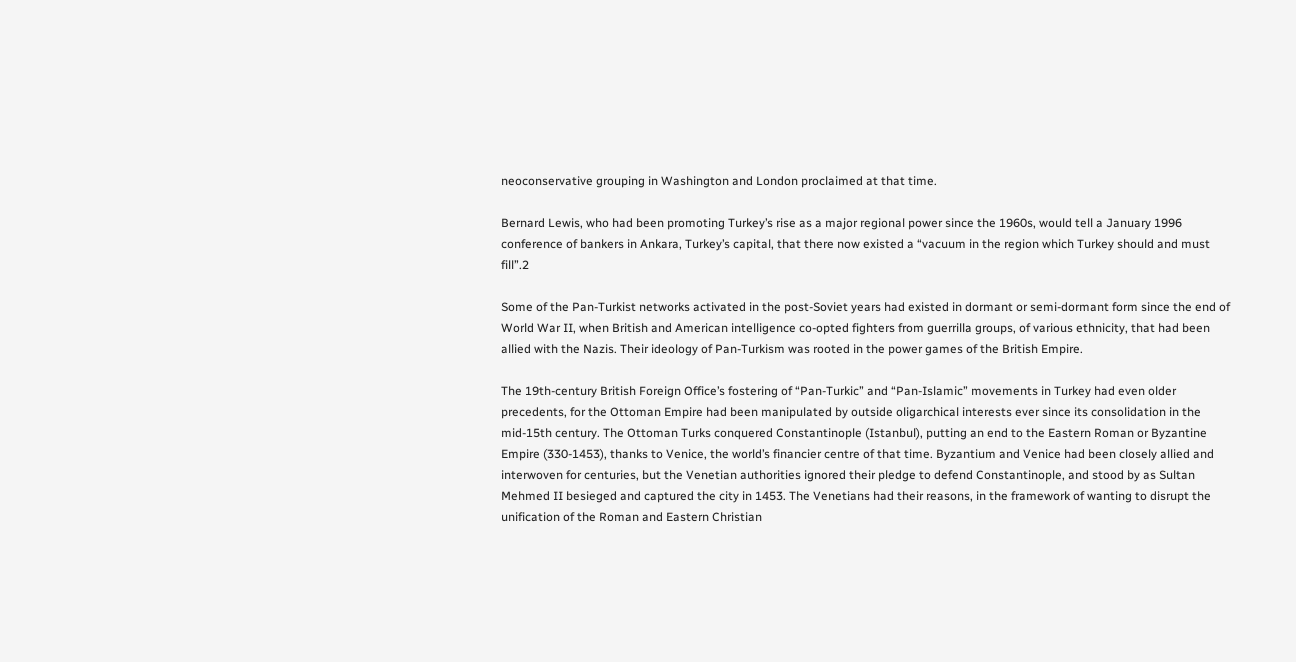neoconservative grouping in Washington and London proclaimed at that time.

Bernard Lewis, who had been promoting Turkey’s rise as a major regional power since the 1960s, would tell a January 1996 conference of bankers in Ankara, Turkey’s capital, that there now existed a “vacuum in the region which Turkey should and must fill”.2

Some of the Pan-Turkist networks activated in the post-Soviet years had existed in dormant or semi-dormant form since the end of World War II, when British and American intelligence co-opted fighters from guerrilla groups, of various ethnicity, that had been allied with the Nazis. Their ideology of Pan-Turkism was rooted in the power games of the British Empire.

The 19th-century British Foreign Office’s fostering of “Pan-Turkic” and “Pan-Islamic” movements in Turkey had even older precedents, for the Ottoman Empire had been manipulated by outside oligarchical interests ever since its consolidation in the mid-15th century. The Ottoman Turks conquered Constantinople (Istanbul), putting an end to the Eastern Roman or Byzantine Empire (330-1453), thanks to Venice, the world’s financier centre of that time. Byzantium and Venice had been closely allied and interwoven for centuries, but the Venetian authorities ignored their pledge to defend Constantinople, and stood by as Sultan Mehmed II besieged and captured the city in 1453. The Venetians had their reasons, in the framework of wanting to disrupt the unification of the Roman and Eastern Christian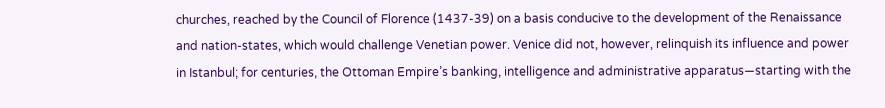churches, reached by the Council of Florence (1437-39) on a basis conducive to the development of the Renaissance and nation-states, which would challenge Venetian power. Venice did not, however, relinquish its influence and power in Istanbul; for centuries, the Ottoman Empire’s banking, intelligence and administrative apparatus—starting with the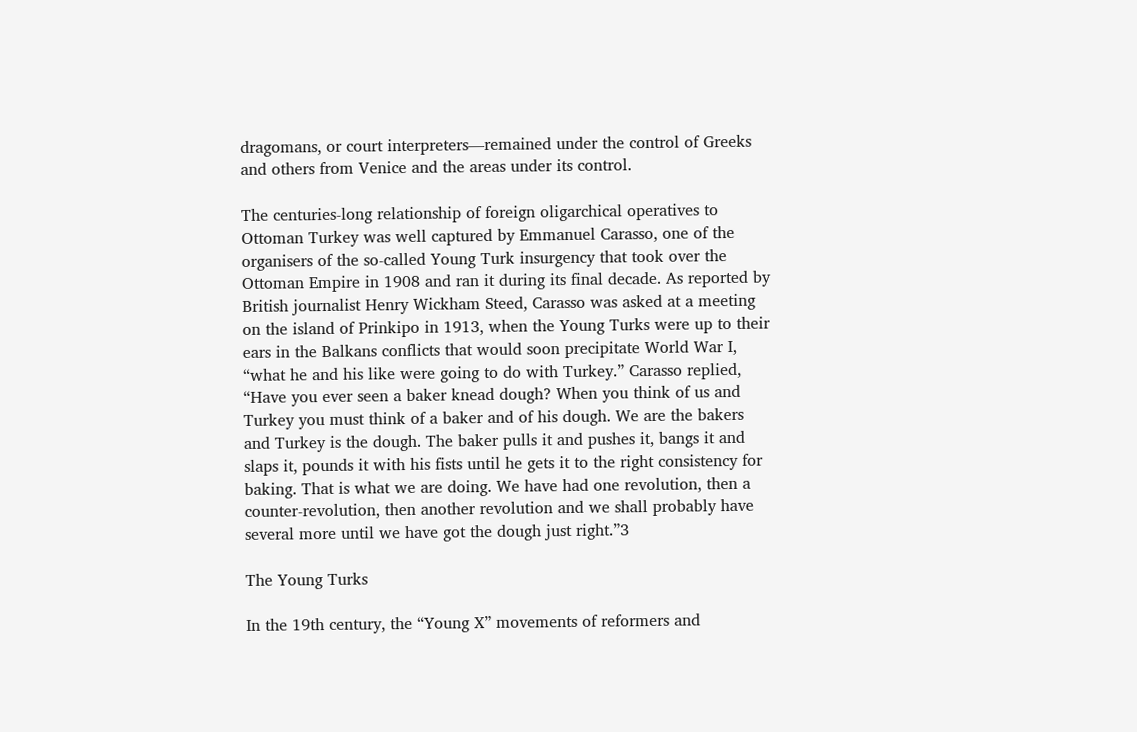dragomans, or court interpreters—remained under the control of Greeks and others from Venice and the areas under its control.

The centuries-long relationship of foreign oligarchical operatives to Ottoman Turkey was well captured by Emmanuel Carasso, one of the organisers of the so-called Young Turk insurgency that took over the Ottoman Empire in 1908 and ran it during its final decade. As reported by British journalist Henry Wickham Steed, Carasso was asked at a meeting on the island of Prinkipo in 1913, when the Young Turks were up to their ears in the Balkans conflicts that would soon precipitate World War I, “what he and his like were going to do with Turkey.” Carasso replied, “Have you ever seen a baker knead dough? When you think of us and Turkey you must think of a baker and of his dough. We are the bakers and Turkey is the dough. The baker pulls it and pushes it, bangs it and slaps it, pounds it with his fists until he gets it to the right consistency for baking. That is what we are doing. We have had one revolution, then a counter-revolution, then another revolution and we shall probably have several more until we have got the dough just right.”3

The Young Turks

In the 19th century, the “Young X” movements of reformers and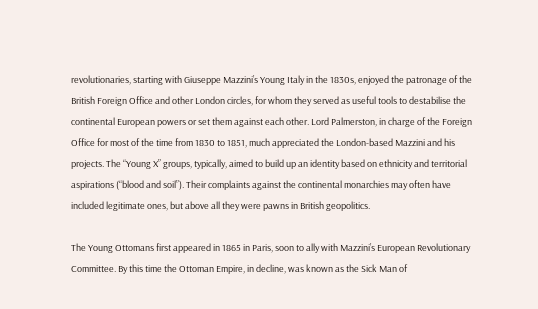revolutionaries, starting with Giuseppe Mazzini’s Young Italy in the 1830s, enjoyed the patronage of the British Foreign Office and other London circles, for whom they served as useful tools to destabilise the continental European powers or set them against each other. Lord Palmerston, in charge of the Foreign Office for most of the time from 1830 to 1851, much appreciated the London-based Mazzini and his projects. The “Young X” groups, typically, aimed to build up an identity based on ethnicity and territorial aspirations (“blood and soil”). Their complaints against the continental monarchies may often have included legitimate ones, but above all they were pawns in British geopolitics.

The Young Ottomans first appeared in 1865 in Paris, soon to ally with Mazzini’s European Revolutionary Committee. By this time the Ottoman Empire, in decline, was known as the Sick Man of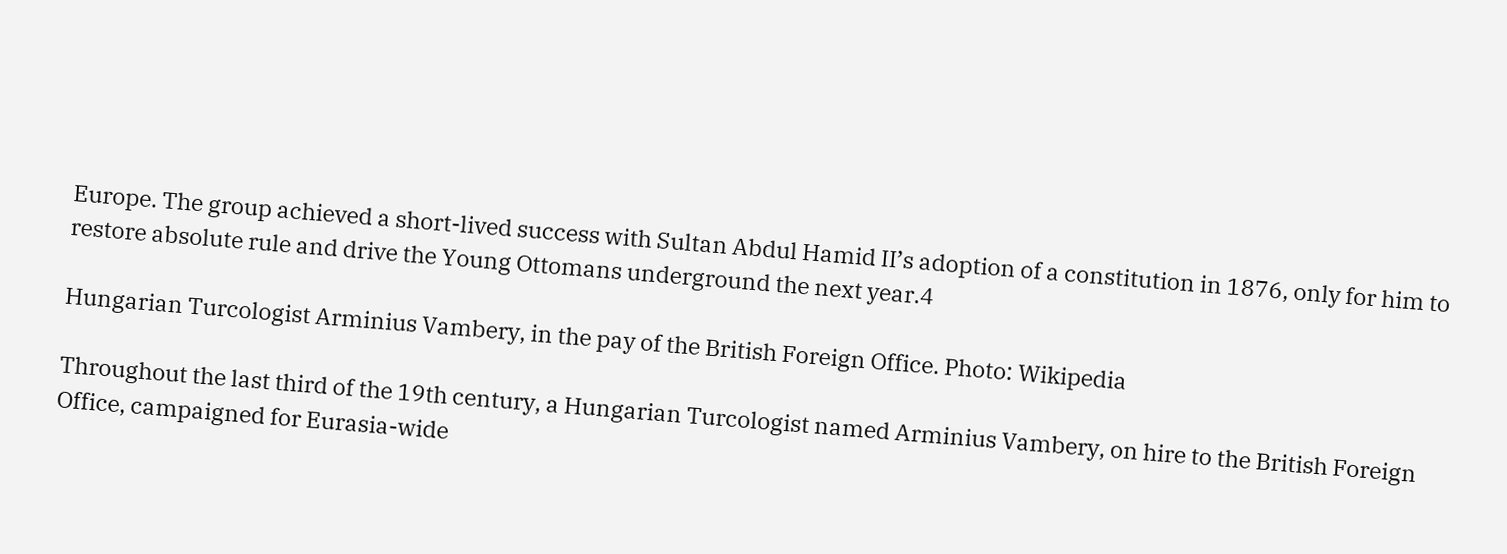Europe. The group achieved a short-lived success with Sultan Abdul Hamid II’s adoption of a constitution in 1876, only for him to restore absolute rule and drive the Young Ottomans underground the next year.4

Hungarian Turcologist Arminius Vambery, in the pay of the British Foreign Office. Photo: Wikipedia

Throughout the last third of the 19th century, a Hungarian Turcologist named Arminius Vambery, on hire to the British Foreign Office, campaigned for Eurasia-wide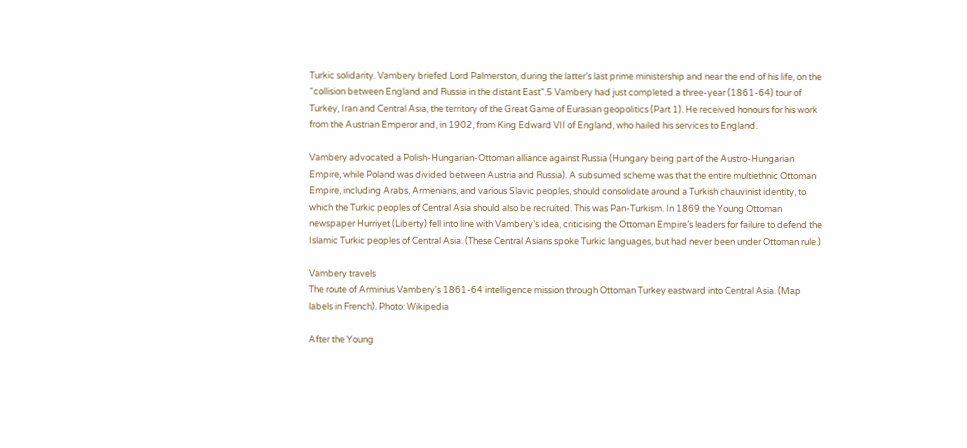Turkic solidarity. Vambery briefed Lord Palmerston, during the latter’s last prime ministership and near the end of his life, on the “collision between England and Russia in the distant East”.5 Vambery had just completed a three-year (1861-64) tour of Turkey, Iran and Central Asia, the territory of the Great Game of Eurasian geopolitics (Part 1). He received honours for his work from the Austrian Emperor and, in 1902, from King Edward VII of England, who hailed his services to England.

Vambery advocated a Polish-Hungarian-Ottoman alliance against Russia (Hungary being part of the Austro-Hungarian Empire, while Poland was divided between Austria and Russia). A subsumed scheme was that the entire multiethnic Ottoman Empire, including Arabs, Armenians, and various Slavic peoples, should consolidate around a Turkish chauvinist identity, to which the Turkic peoples of Central Asia should also be recruited. This was Pan-Turkism. In 1869 the Young Ottoman newspaper Hurriyet (Liberty) fell into line with Vambery’s idea, criticising the Ottoman Empire’s leaders for failure to defend the Islamic Turkic peoples of Central Asia. (These Central Asians spoke Turkic languages, but had never been under Ottoman rule.)

Vambery travels
The route of Arminius Vambery's 1861-64 intelligence mission through Ottoman Turkey eastward into Central Asia. (Map labels in French). Photo: Wikipedia

After the Young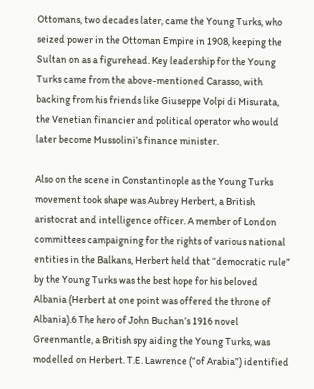Ottomans, two decades later, came the Young Turks, who seized power in the Ottoman Empire in 1908, keeping the Sultan on as a figurehead. Key leadership for the Young Turks came from the above-mentioned Carasso, with backing from his friends like Giuseppe Volpi di Misurata, the Venetian financier and political operator who would later become Mussolini’s finance minister.

Also on the scene in Constantinople as the Young Turks movement took shape was Aubrey Herbert, a British aristocrat and intelligence officer. A member of London committees campaigning for the rights of various national entities in the Balkans, Herbert held that “democratic rule” by the Young Turks was the best hope for his beloved Albania (Herbert at one point was offered the throne of Albania).6 The hero of John Buchan’s 1916 novel Greenmantle, a British spy aiding the Young Turks, was modelled on Herbert. T.E. Lawrence (“of Arabia”) identified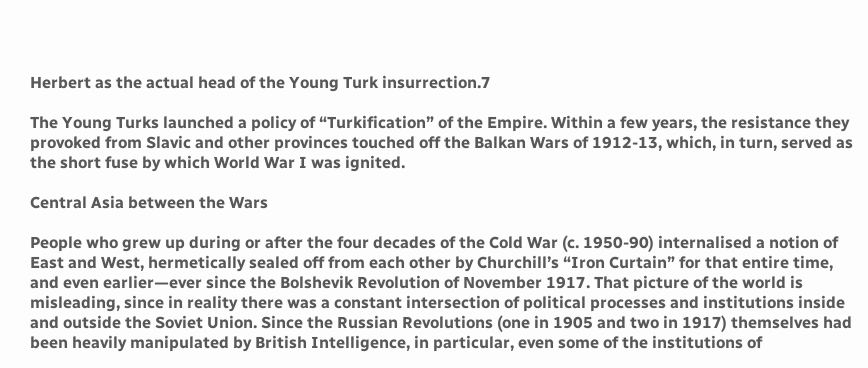Herbert as the actual head of the Young Turk insurrection.7

The Young Turks launched a policy of “Turkification” of the Empire. Within a few years, the resistance they provoked from Slavic and other provinces touched off the Balkan Wars of 1912-13, which, in turn, served as the short fuse by which World War I was ignited.

Central Asia between the Wars

People who grew up during or after the four decades of the Cold War (c. 1950-90) internalised a notion of East and West, hermetically sealed off from each other by Churchill’s “Iron Curtain” for that entire time, and even earlier—ever since the Bolshevik Revolution of November 1917. That picture of the world is misleading, since in reality there was a constant intersection of political processes and institutions inside and outside the Soviet Union. Since the Russian Revolutions (one in 1905 and two in 1917) themselves had been heavily manipulated by British Intelligence, in particular, even some of the institutions of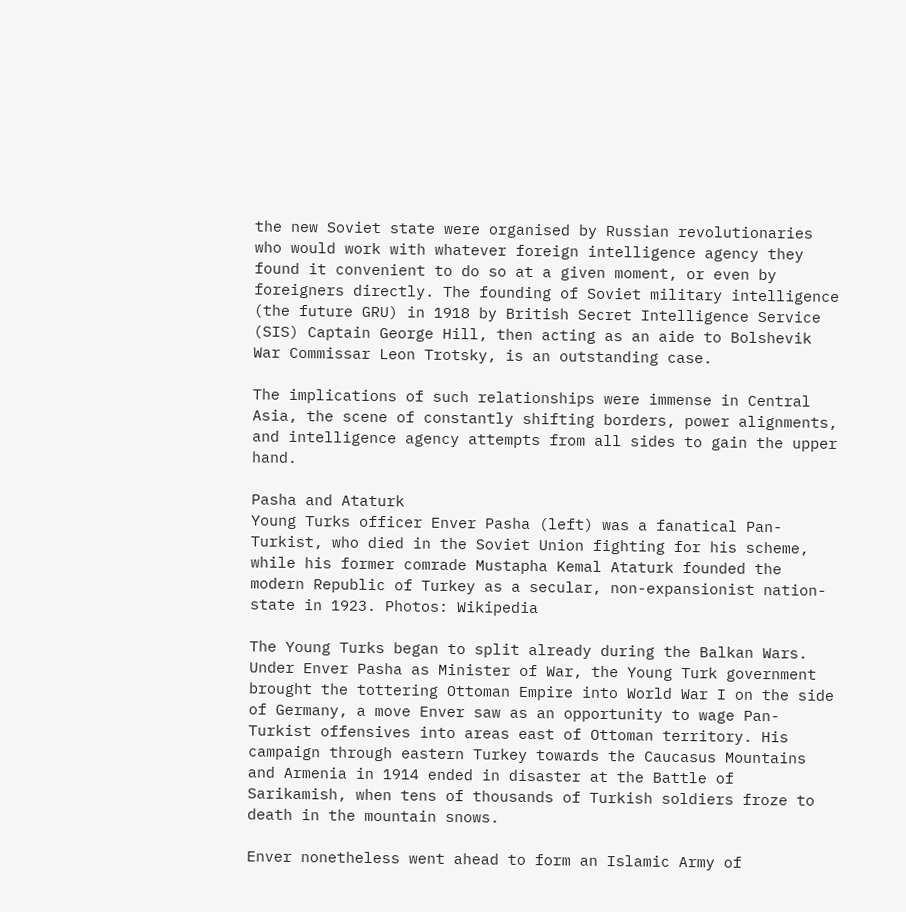the new Soviet state were organised by Russian revolutionaries who would work with whatever foreign intelligence agency they found it convenient to do so at a given moment, or even by foreigners directly. The founding of Soviet military intelligence (the future GRU) in 1918 by British Secret Intelligence Service (SIS) Captain George Hill, then acting as an aide to Bolshevik War Commissar Leon Trotsky, is an outstanding case.

The implications of such relationships were immense in Central Asia, the scene of constantly shifting borders, power alignments, and intelligence agency attempts from all sides to gain the upper hand.

Pasha and Ataturk
Young Turks officer Enver Pasha (left) was a fanatical Pan-Turkist, who died in the Soviet Union fighting for his scheme, while his former comrade Mustapha Kemal Ataturk founded the modern Republic of Turkey as a secular, non-expansionist nation-state in 1923. Photos: Wikipedia

The Young Turks began to split already during the Balkan Wars. Under Enver Pasha as Minister of War, the Young Turk government brought the tottering Ottoman Empire into World War I on the side of Germany, a move Enver saw as an opportunity to wage Pan-Turkist offensives into areas east of Ottoman territory. His campaign through eastern Turkey towards the Caucasus Mountains and Armenia in 1914 ended in disaster at the Battle of Sarikamish, when tens of thousands of Turkish soldiers froze to death in the mountain snows.

Enver nonetheless went ahead to form an Islamic Army of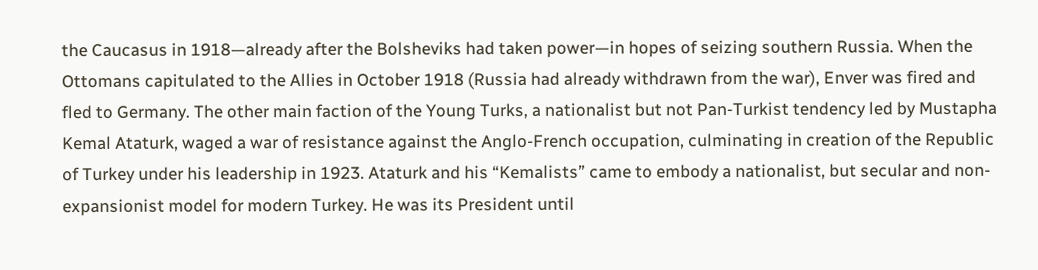the Caucasus in 1918—already after the Bolsheviks had taken power—in hopes of seizing southern Russia. When the Ottomans capitulated to the Allies in October 1918 (Russia had already withdrawn from the war), Enver was fired and fled to Germany. The other main faction of the Young Turks, a nationalist but not Pan-Turkist tendency led by Mustapha Kemal Ataturk, waged a war of resistance against the Anglo-French occupation, culminating in creation of the Republic of Turkey under his leadership in 1923. Ataturk and his “Kemalists” came to embody a nationalist, but secular and non-expansionist model for modern Turkey. He was its President until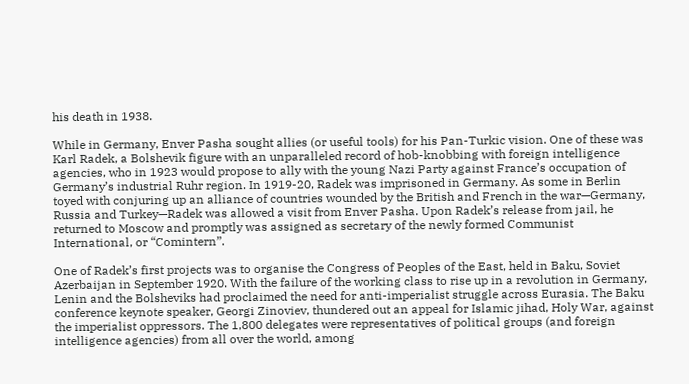his death in 1938.

While in Germany, Enver Pasha sought allies (or useful tools) for his Pan-Turkic vision. One of these was Karl Radek, a Bolshevik figure with an unparalleled record of hob-knobbing with foreign intelligence agencies, who in 1923 would propose to ally with the young Nazi Party against France’s occupation of Germany’s industrial Ruhr region. In 1919-20, Radek was imprisoned in Germany. As some in Berlin toyed with conjuring up an alliance of countries wounded by the British and French in the war—Germany, Russia and Turkey—Radek was allowed a visit from Enver Pasha. Upon Radek’s release from jail, he returned to Moscow and promptly was assigned as secretary of the newly formed Communist International, or “Comintern”.

One of Radek’s first projects was to organise the Congress of Peoples of the East, held in Baku, Soviet Azerbaijan in September 1920. With the failure of the working class to rise up in a revolution in Germany, Lenin and the Bolsheviks had proclaimed the need for anti-imperialist struggle across Eurasia. The Baku conference keynote speaker, Georgi Zinoviev, thundered out an appeal for Islamic jihad, Holy War, against the imperialist oppressors. The 1,800 delegates were representatives of political groups (and foreign intelligence agencies) from all over the world, among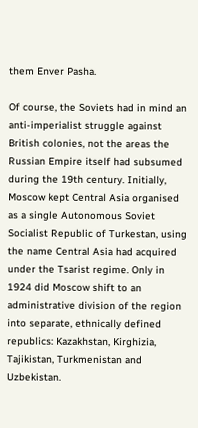them Enver Pasha.

Of course, the Soviets had in mind an anti-imperialist struggle against British colonies, not the areas the Russian Empire itself had subsumed during the 19th century. Initially, Moscow kept Central Asia organised as a single Autonomous Soviet Socialist Republic of Turkestan, using the name Central Asia had acquired under the Tsarist regime. Only in 1924 did Moscow shift to an administrative division of the region into separate, ethnically defined republics: Kazakhstan, Kirghizia, Tajikistan, Turkmenistan and Uzbekistan.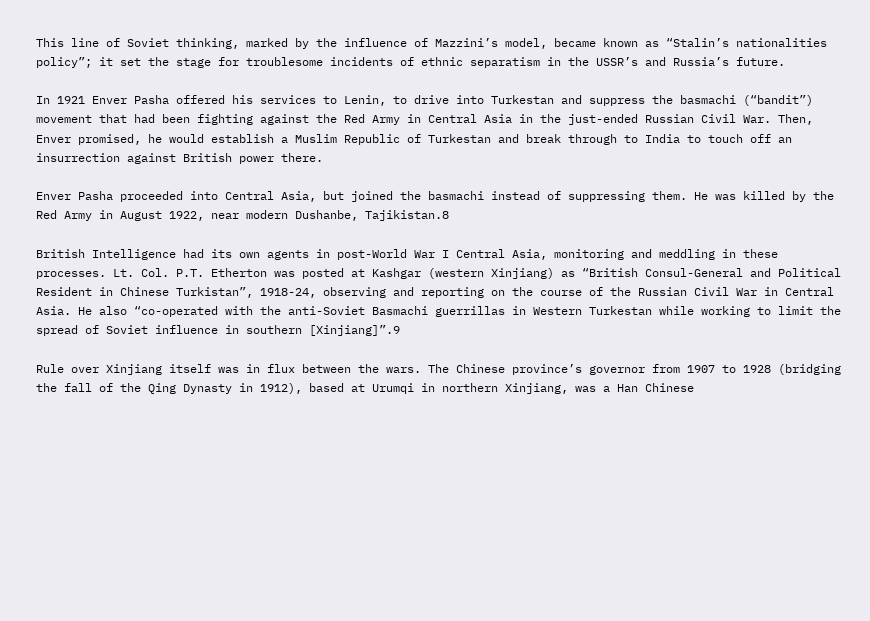This line of Soviet thinking, marked by the influence of Mazzini’s model, became known as “Stalin’s nationalities policy”; it set the stage for troublesome incidents of ethnic separatism in the USSR’s and Russia’s future.

In 1921 Enver Pasha offered his services to Lenin, to drive into Turkestan and suppress the basmachi (“bandit”) movement that had been fighting against the Red Army in Central Asia in the just-ended Russian Civil War. Then, Enver promised, he would establish a Muslim Republic of Turkestan and break through to India to touch off an insurrection against British power there.

Enver Pasha proceeded into Central Asia, but joined the basmachi instead of suppressing them. He was killed by the Red Army in August 1922, near modern Dushanbe, Tajikistan.8

British Intelligence had its own agents in post-World War I Central Asia, monitoring and meddling in these processes. Lt. Col. P.T. Etherton was posted at Kashgar (western Xinjiang) as “British Consul-General and Political Resident in Chinese Turkistan”, 1918-24, observing and reporting on the course of the Russian Civil War in Central Asia. He also “co-operated with the anti-Soviet Basmachi guerrillas in Western Turkestan while working to limit the spread of Soviet influence in southern [Xinjiang]”.9

Rule over Xinjiang itself was in flux between the wars. The Chinese province’s governor from 1907 to 1928 (bridging the fall of the Qing Dynasty in 1912), based at Urumqi in northern Xinjiang, was a Han Chinese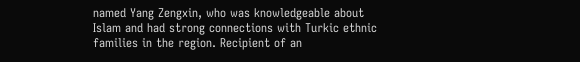named Yang Zengxin, who was knowledgeable about Islam and had strong connections with Turkic ethnic families in the region. Recipient of an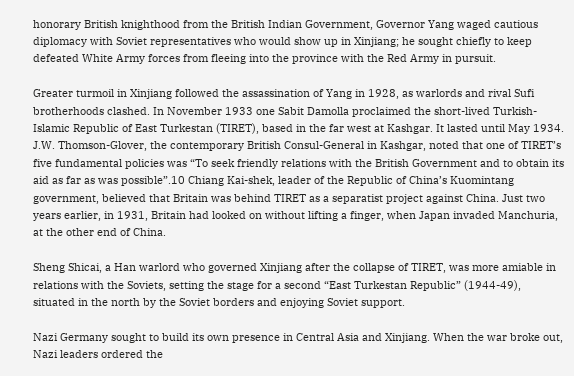honorary British knighthood from the British Indian Government, Governor Yang waged cautious diplomacy with Soviet representatives who would show up in Xinjiang; he sought chiefly to keep defeated White Army forces from fleeing into the province with the Red Army in pursuit.

Greater turmoil in Xinjiang followed the assassination of Yang in 1928, as warlords and rival Sufi brotherhoods clashed. In November 1933 one Sabit Damolla proclaimed the short-lived Turkish-Islamic Republic of East Turkestan (TIRET), based in the far west at Kashgar. It lasted until May 1934. J.W. Thomson-Glover, the contemporary British Consul-General in Kashgar, noted that one of TIRET’s five fundamental policies was “To seek friendly relations with the British Government and to obtain its aid as far as was possible”.10 Chiang Kai-shek, leader of the Republic of China’s Kuomintang government, believed that Britain was behind TIRET as a separatist project against China. Just two years earlier, in 1931, Britain had looked on without lifting a finger, when Japan invaded Manchuria, at the other end of China.

Sheng Shicai, a Han warlord who governed Xinjiang after the collapse of TIRET, was more amiable in relations with the Soviets, setting the stage for a second “East Turkestan Republic” (1944-49), situated in the north by the Soviet borders and enjoying Soviet support.

Nazi Germany sought to build its own presence in Central Asia and Xinjiang. When the war broke out, Nazi leaders ordered the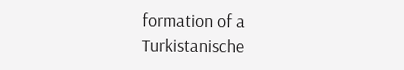formation of a Turkistanische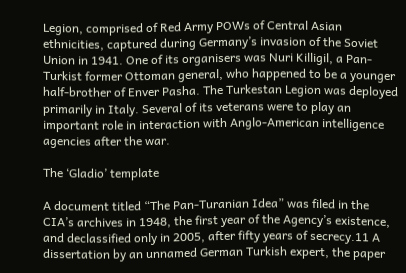Legion, comprised of Red Army POWs of Central Asian ethnicities, captured during Germany’s invasion of the Soviet Union in 1941. One of its organisers was Nuri Killigil, a Pan-Turkist former Ottoman general, who happened to be a younger half-brother of Enver Pasha. The Turkestan Legion was deployed primarily in Italy. Several of its veterans were to play an important role in interaction with Anglo-American intelligence agencies after the war.

The ‘Gladio’ template

A document titled “The Pan-Turanian Idea” was filed in the CIA’s archives in 1948, the first year of the Agency’s existence, and declassified only in 2005, after fifty years of secrecy.11 A dissertation by an unnamed German Turkish expert, the paper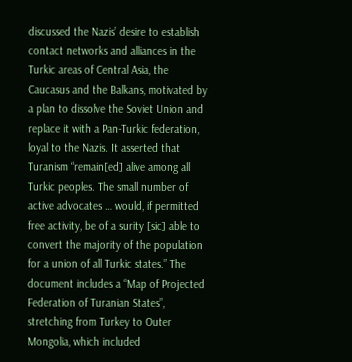discussed the Nazis’ desire to establish contact networks and alliances in the Turkic areas of Central Asia, the Caucasus and the Balkans, motivated by a plan to dissolve the Soviet Union and replace it with a Pan-Turkic federation, loyal to the Nazis. It asserted that Turanism “remain[ed] alive among all Turkic peoples. The small number of active advocates … would, if permitted free activity, be of a surity [sic] able to convert the majority of the population for a union of all Turkic states.” The document includes a “Map of Projected Federation of Turanian States”, stretching from Turkey to Outer Mongolia, which included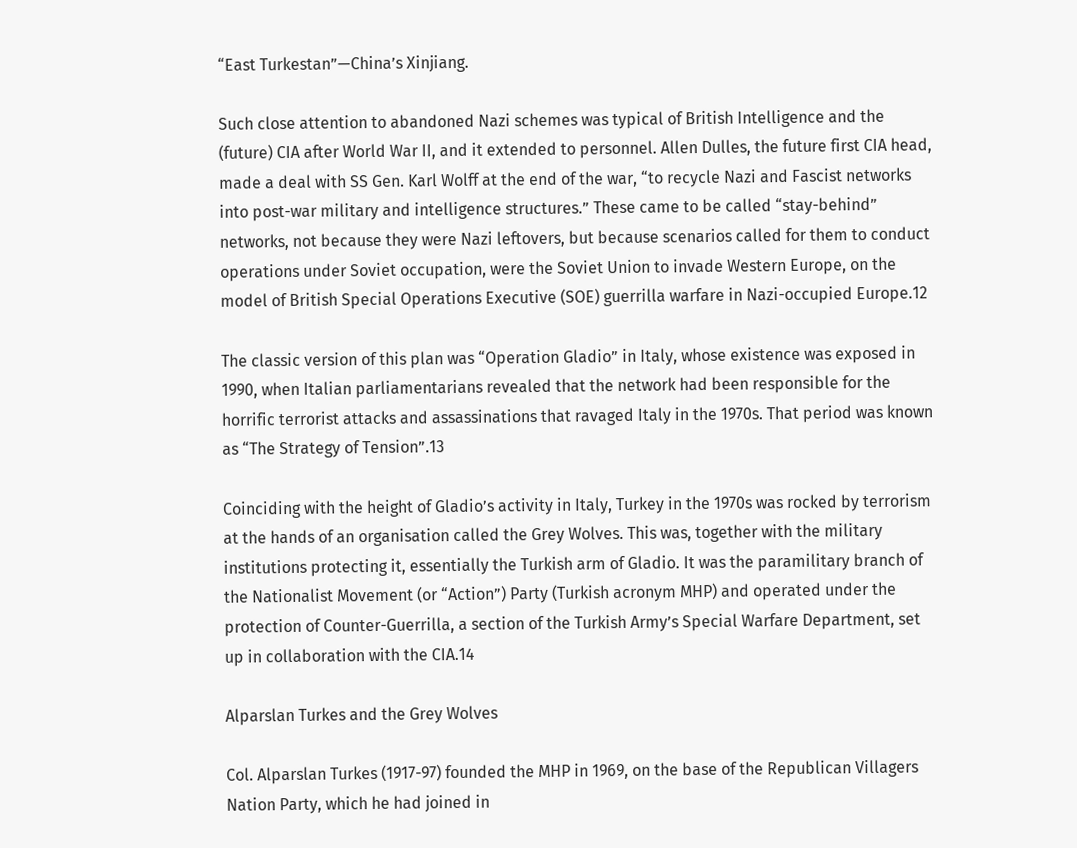“East Turkestan”—China’s Xinjiang.

Such close attention to abandoned Nazi schemes was typical of British Intelligence and the (future) CIA after World War II, and it extended to personnel. Allen Dulles, the future first CIA head, made a deal with SS Gen. Karl Wolff at the end of the war, “to recycle Nazi and Fascist networks into post-war military and intelligence structures.” These came to be called “stay-behind” networks, not because they were Nazi leftovers, but because scenarios called for them to conduct operations under Soviet occupation, were the Soviet Union to invade Western Europe, on the model of British Special Operations Executive (SOE) guerrilla warfare in Nazi-occupied Europe.12

The classic version of this plan was “Operation Gladio” in Italy, whose existence was exposed in 1990, when Italian parliamentarians revealed that the network had been responsible for the horrific terrorist attacks and assassinations that ravaged Italy in the 1970s. That period was known as “The Strategy of Tension”.13

Coinciding with the height of Gladio’s activity in Italy, Turkey in the 1970s was rocked by terrorism at the hands of an organisation called the Grey Wolves. This was, together with the military institutions protecting it, essentially the Turkish arm of Gladio. It was the paramilitary branch of the Nationalist Movement (or “Action”) Party (Turkish acronym MHP) and operated under the protection of Counter-Guerrilla, a section of the Turkish Army’s Special Warfare Department, set up in collaboration with the CIA.14

Alparslan Turkes and the Grey Wolves

Col. Alparslan Turkes (1917-97) founded the MHP in 1969, on the base of the Republican Villagers Nation Party, which he had joined in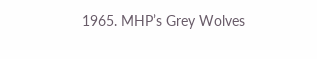1965. MHP’s Grey Wolves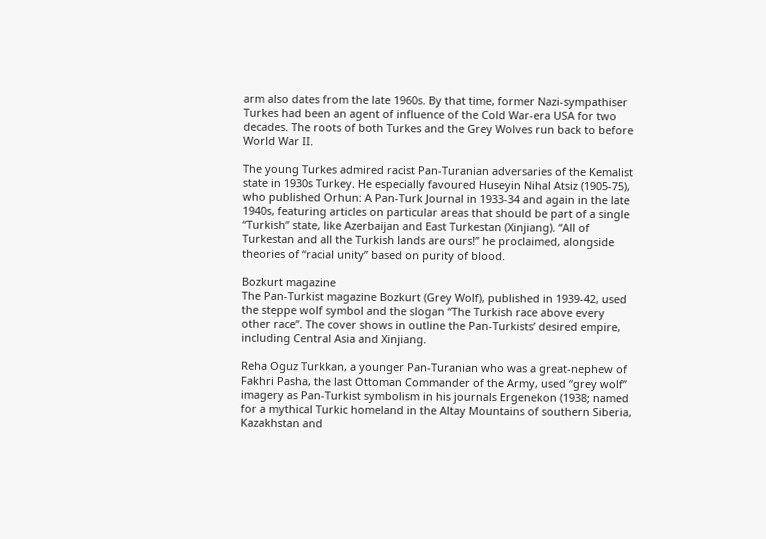arm also dates from the late 1960s. By that time, former Nazi-sympathiser Turkes had been an agent of influence of the Cold War-era USA for two decades. The roots of both Turkes and the Grey Wolves run back to before World War II.

The young Turkes admired racist Pan-Turanian adversaries of the Kemalist state in 1930s Turkey. He especially favoured Huseyin Nihal Atsiz (1905-75), who published Orhun: A Pan-Turk Journal in 1933-34 and again in the late 1940s, featuring articles on particular areas that should be part of a single “Turkish” state, like Azerbaijan and East Turkestan (Xinjiang). “All of Turkestan and all the Turkish lands are ours!” he proclaimed, alongside theories of “racial unity” based on purity of blood.

Bozkurt magazine
The Pan-Turkist magazine Bozkurt (Grey Wolf), published in 1939-42, used the steppe wolf symbol and the slogan “The Turkish race above every other race”. The cover shows in outline the Pan-Turkists’ desired empire, including Central Asia and Xinjiang.

Reha Oguz Turkkan, a younger Pan-Turanian who was a great-nephew of Fakhri Pasha, the last Ottoman Commander of the Army, used “grey wolf” imagery as Pan-Turkist symbolism in his journals Ergenekon (1938; named for a mythical Turkic homeland in the Altay Mountains of southern Siberia, Kazakhstan and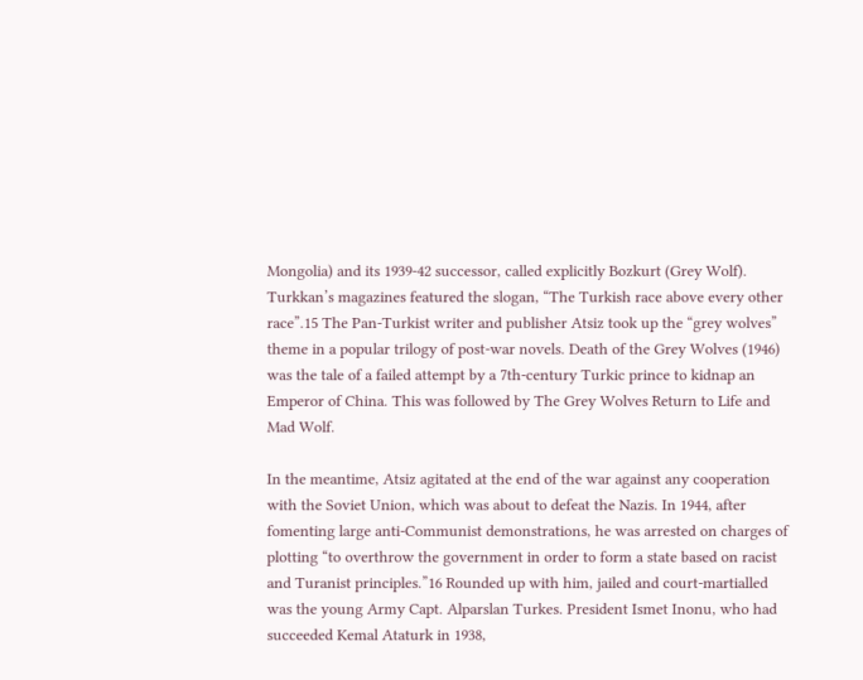Mongolia) and its 1939-42 successor, called explicitly Bozkurt (Grey Wolf). Turkkan’s magazines featured the slogan, “The Turkish race above every other race”.15 The Pan-Turkist writer and publisher Atsiz took up the “grey wolves” theme in a popular trilogy of post-war novels. Death of the Grey Wolves (1946) was the tale of a failed attempt by a 7th-century Turkic prince to kidnap an Emperor of China. This was followed by The Grey Wolves Return to Life and Mad Wolf.

In the meantime, Atsiz agitated at the end of the war against any cooperation with the Soviet Union, which was about to defeat the Nazis. In 1944, after fomenting large anti-Communist demonstrations, he was arrested on charges of plotting “to overthrow the government in order to form a state based on racist and Turanist principles.”16 Rounded up with him, jailed and court-martialled was the young Army Capt. Alparslan Turkes. President Ismet Inonu, who had succeeded Kemal Ataturk in 1938,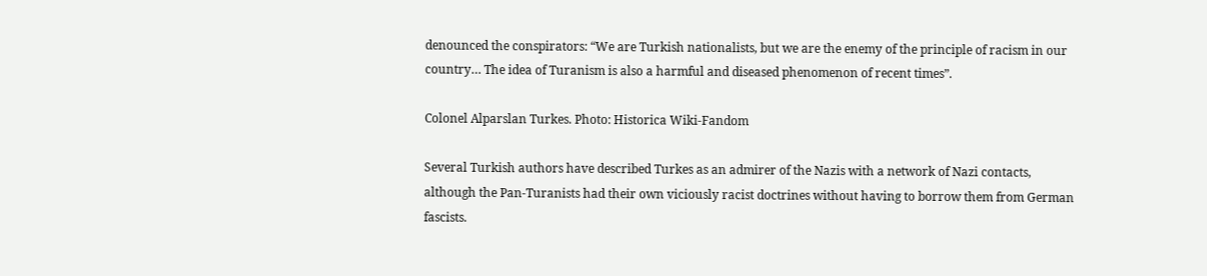denounced the conspirators: “We are Turkish nationalists, but we are the enemy of the principle of racism in our country… The idea of Turanism is also a harmful and diseased phenomenon of recent times”.

Colonel Alparslan Turkes. Photo: Historica Wiki-Fandom

Several Turkish authors have described Turkes as an admirer of the Nazis with a network of Nazi contacts, although the Pan-Turanists had their own viciously racist doctrines without having to borrow them from German fascists.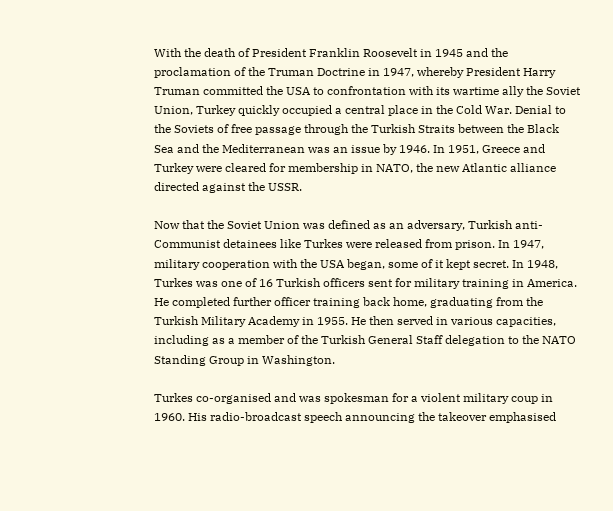With the death of President Franklin Roosevelt in 1945 and the proclamation of the Truman Doctrine in 1947, whereby President Harry Truman committed the USA to confrontation with its wartime ally the Soviet Union, Turkey quickly occupied a central place in the Cold War. Denial to the Soviets of free passage through the Turkish Straits between the Black Sea and the Mediterranean was an issue by 1946. In 1951, Greece and Turkey were cleared for membership in NATO, the new Atlantic alliance directed against the USSR.

Now that the Soviet Union was defined as an adversary, Turkish anti-Communist detainees like Turkes were released from prison. In 1947, military cooperation with the USA began, some of it kept secret. In 1948, Turkes was one of 16 Turkish officers sent for military training in America. He completed further officer training back home, graduating from the Turkish Military Academy in 1955. He then served in various capacities, including as a member of the Turkish General Staff delegation to the NATO Standing Group in Washington.

Turkes co-organised and was spokesman for a violent military coup in 1960. His radio-broadcast speech announcing the takeover emphasised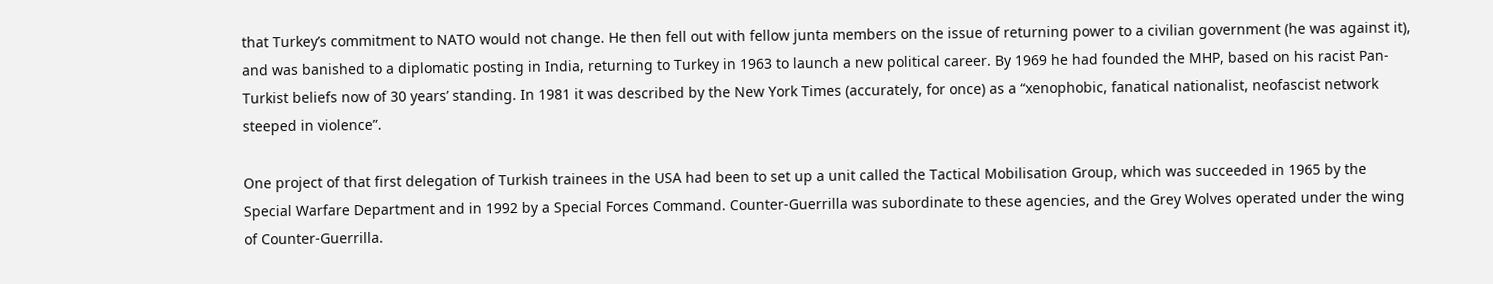that Turkey’s commitment to NATO would not change. He then fell out with fellow junta members on the issue of returning power to a civilian government (he was against it), and was banished to a diplomatic posting in India, returning to Turkey in 1963 to launch a new political career. By 1969 he had founded the MHP, based on his racist Pan-Turkist beliefs now of 30 years’ standing. In 1981 it was described by the New York Times (accurately, for once) as a “xenophobic, fanatical nationalist, neofascist network steeped in violence”.

One project of that first delegation of Turkish trainees in the USA had been to set up a unit called the Tactical Mobilisation Group, which was succeeded in 1965 by the Special Warfare Department and in 1992 by a Special Forces Command. Counter-Guerrilla was subordinate to these agencies, and the Grey Wolves operated under the wing of Counter-Guerrilla.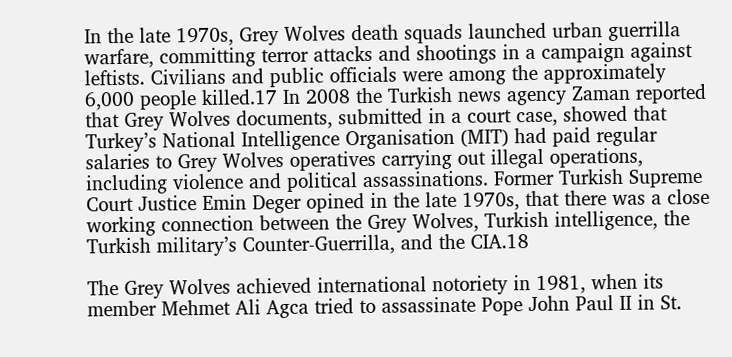In the late 1970s, Grey Wolves death squads launched urban guerrilla warfare, committing terror attacks and shootings in a campaign against leftists. Civilians and public officials were among the approximately 6,000 people killed.17 In 2008 the Turkish news agency Zaman reported that Grey Wolves documents, submitted in a court case, showed that Turkey’s National Intelligence Organisation (MIT) had paid regular salaries to Grey Wolves operatives carrying out illegal operations, including violence and political assassinations. Former Turkish Supreme Court Justice Emin Deger opined in the late 1970s, that there was a close working connection between the Grey Wolves, Turkish intelligence, the Turkish military’s Counter-Guerrilla, and the CIA.18

The Grey Wolves achieved international notoriety in 1981, when its member Mehmet Ali Agca tried to assassinate Pope John Paul II in St.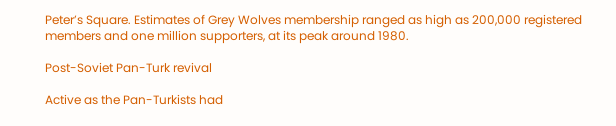Peter’s Square. Estimates of Grey Wolves membership ranged as high as 200,000 registered members and one million supporters, at its peak around 1980.

Post-Soviet Pan-Turk revival

Active as the Pan-Turkists had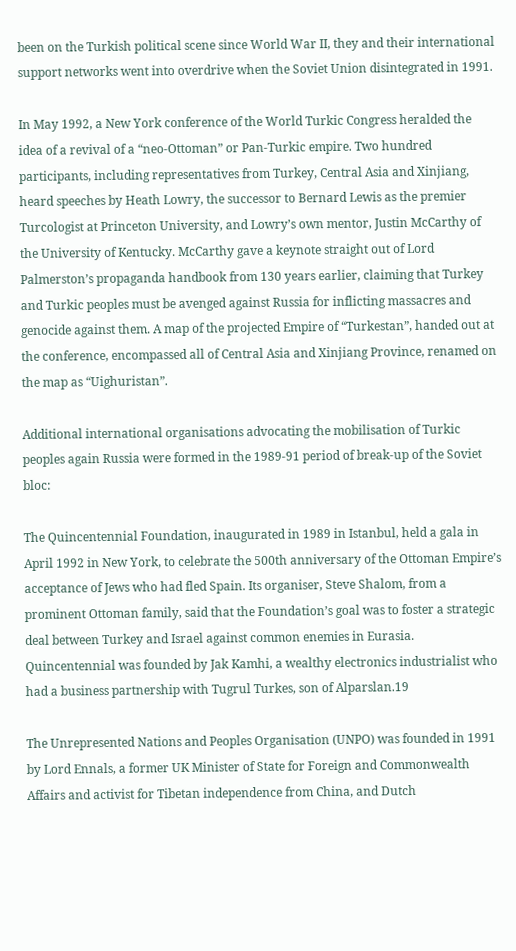been on the Turkish political scene since World War II, they and their international support networks went into overdrive when the Soviet Union disintegrated in 1991.

In May 1992, a New York conference of the World Turkic Congress heralded the idea of a revival of a “neo-Ottoman” or Pan-Turkic empire. Two hundred participants, including representatives from Turkey, Central Asia and Xinjiang, heard speeches by Heath Lowry, the successor to Bernard Lewis as the premier Turcologist at Princeton University, and Lowry’s own mentor, Justin McCarthy of the University of Kentucky. McCarthy gave a keynote straight out of Lord Palmerston’s propaganda handbook from 130 years earlier, claiming that Turkey and Turkic peoples must be avenged against Russia for inflicting massacres and genocide against them. A map of the projected Empire of “Turkestan”, handed out at the conference, encompassed all of Central Asia and Xinjiang Province, renamed on the map as “Uighuristan”.

Additional international organisations advocating the mobilisation of Turkic peoples again Russia were formed in the 1989-91 period of break-up of the Soviet bloc:

The Quincentennial Foundation, inaugurated in 1989 in Istanbul, held a gala in April 1992 in New York, to celebrate the 500th anniversary of the Ottoman Empire’s acceptance of Jews who had fled Spain. Its organiser, Steve Shalom, from a prominent Ottoman family, said that the Foundation’s goal was to foster a strategic deal between Turkey and Israel against common enemies in Eurasia. Quincentennial was founded by Jak Kamhi, a wealthy electronics industrialist who had a business partnership with Tugrul Turkes, son of Alparslan.19

The Unrepresented Nations and Peoples Organisation (UNPO) was founded in 1991 by Lord Ennals, a former UK Minister of State for Foreign and Commonwealth Affairs and activist for Tibetan independence from China, and Dutch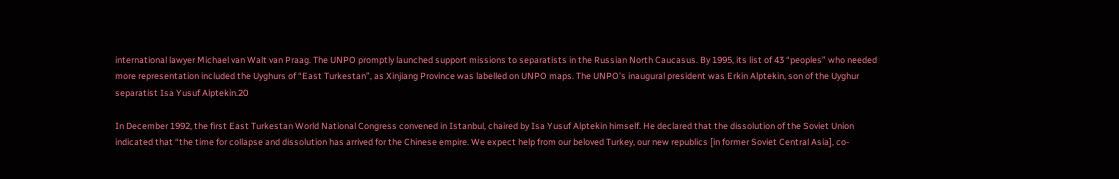international lawyer Michael van Walt van Praag. The UNPO promptly launched support missions to separatists in the Russian North Caucasus. By 1995, its list of 43 “peoples” who needed more representation included the Uyghurs of “East Turkestan”, as Xinjiang Province was labelled on UNPO maps. The UNPO’s inaugural president was Erkin Alptekin, son of the Uyghur separatist Isa Yusuf Alptekin.20

In December 1992, the first East Turkestan World National Congress convened in Istanbul, chaired by Isa Yusuf Alptekin himself. He declared that the dissolution of the Soviet Union indicated that “the time for collapse and dissolution has arrived for the Chinese empire. We expect help from our beloved Turkey, our new republics [in former Soviet Central Asia], co-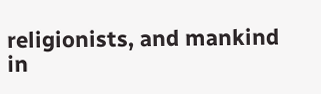religionists, and mankind in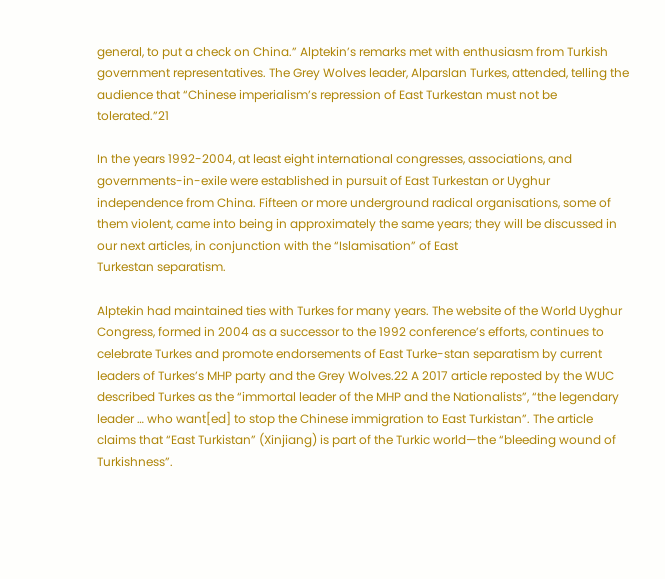general, to put a check on China.” Alptekin’s remarks met with enthusiasm from Turkish government representatives. The Grey Wolves leader, Alparslan Turkes, attended, telling the audience that “Chinese imperialism’s repression of East Turkestan must not be tolerated.”21

In the years 1992-2004, at least eight international congresses, associations, and governments-in-exile were established in pursuit of East Turkestan or Uyghur independence from China. Fifteen or more underground radical organisations, some of them violent, came into being in approximately the same years; they will be discussed in our next articles, in conjunction with the “Islamisation” of East
Turkestan separatism.

Alptekin had maintained ties with Turkes for many years. The website of the World Uyghur Congress, formed in 2004 as a successor to the 1992 conference’s efforts, continues to celebrate Turkes and promote endorsements of East Turke-stan separatism by current leaders of Turkes’s MHP party and the Grey Wolves.22 A 2017 article reposted by the WUC described Turkes as the “immortal leader of the MHP and the Nationalists”, “the legendary leader … who want[ed] to stop the Chinese immigration to East Turkistan”. The article claims that “East Turkistan” (Xinjiang) is part of the Turkic world—the “bleeding wound of Turkishness”.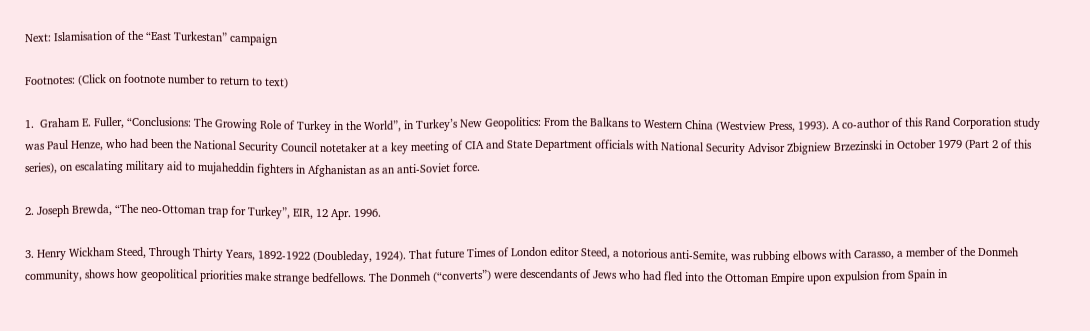Next: Islamisation of the “East Turkestan” campaign

Footnotes: (Click on footnote number to return to text)

1.  Graham E. Fuller, “Conclusions: The Growing Role of Turkey in the World”, in Turkey’s New Geopolitics: From the Balkans to Western China (Westview Press, 1993). A co-author of this Rand Corporation study was Paul Henze, who had been the National Security Council notetaker at a key meeting of CIA and State Department officials with National Security Advisor Zbigniew Brzezinski in October 1979 (Part 2 of this series), on escalating military aid to mujaheddin fighters in Afghanistan as an anti-Soviet force.

2. Joseph Brewda, “The neo-Ottoman trap for Turkey”, EIR, 12 Apr. 1996.

3. Henry Wickham Steed, Through Thirty Years, 1892-1922 (Doubleday, 1924). That future Times of London editor Steed, a notorious anti-Semite, was rubbing elbows with Carasso, a member of the Donmeh community, shows how geopolitical priorities make strange bedfellows. The Donmeh (“converts”) were descendants of Jews who had fled into the Ottoman Empire upon expulsion from Spain in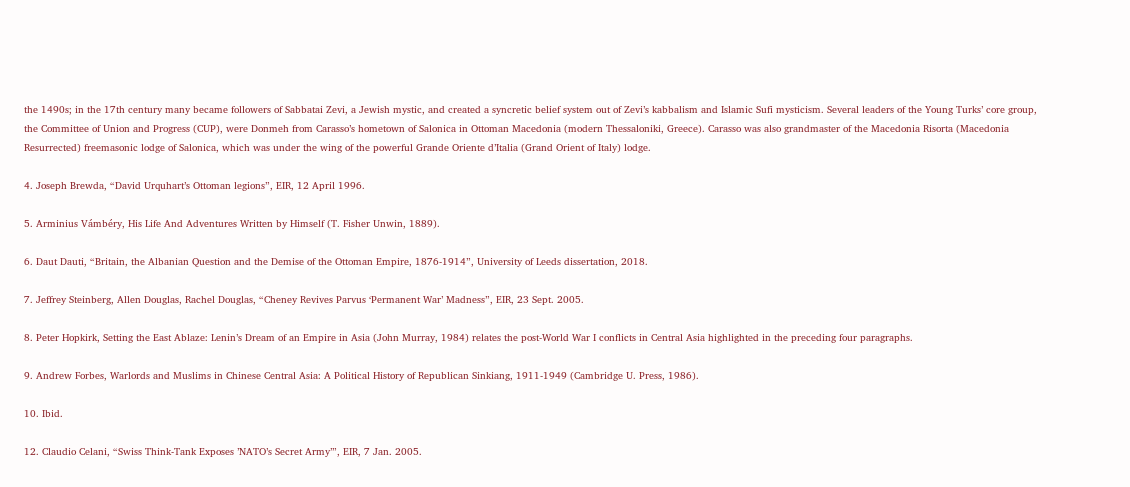the 1490s; in the 17th century many became followers of Sabbatai Zevi, a Jewish mystic, and created a syncretic belief system out of Zevi’s kabbalism and Islamic Sufi mysticism. Several leaders of the Young Turks’ core group, the Committee of Union and Progress (CUP), were Donmeh from Carasso’s hometown of Salonica in Ottoman Macedonia (modern Thessaloniki, Greece). Carasso was also grandmaster of the Macedonia Risorta (Macedonia Resurrected) freemasonic lodge of Salonica, which was under the wing of the powerful Grande Oriente d’Italia (Grand Orient of Italy) lodge.

4. Joseph Brewda, “David Urquhart’s Ottoman legions”, EIR, 12 April 1996.

5. Arminius Vámbéry, His Life And Adventures Written by Himself (T. Fisher Unwin, 1889).

6. Daut Dauti, “Britain, the Albanian Question and the Demise of the Ottoman Empire, 1876-1914”, University of Leeds dissertation, 2018.

7. Jeffrey Steinberg, Allen Douglas, Rachel Douglas, “Cheney Revives Parvus ‘Permanent War’ Madness”, EIR, 23 Sept. 2005.

8. Peter Hopkirk, Setting the East Ablaze: Lenin’s Dream of an Empire in Asia (John Murray, 1984) relates the post-World War I conflicts in Central Asia highlighted in the preceding four paragraphs.

9. Andrew Forbes, Warlords and Muslims in Chinese Central Asia: A Political History of Republican Sinkiang, 1911-1949 (Cambridge U. Press, 1986).

10. Ibid.

12. Claudio Celani, “Swiss Think-Tank Exposes ’NATO’s Secret Army’”, EIR, 7 Jan. 2005.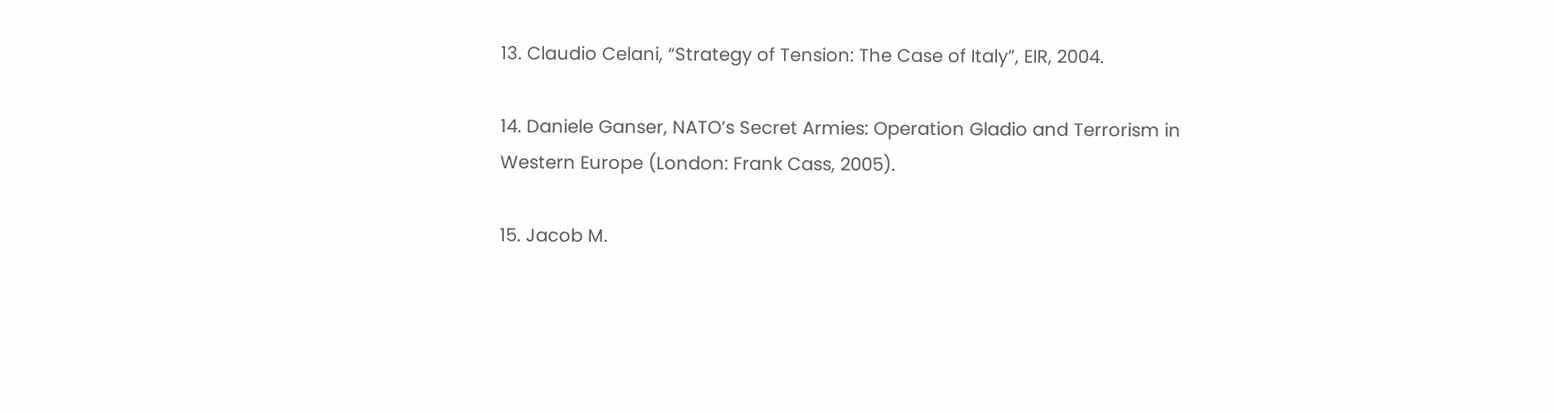13. Claudio Celani, “Strategy of Tension: The Case of Italy”, EIR, 2004.

14. Daniele Ganser, NATO’s Secret Armies: Operation Gladio and Terrorism in Western Europe (London: Frank Cass, 2005).

15. Jacob M.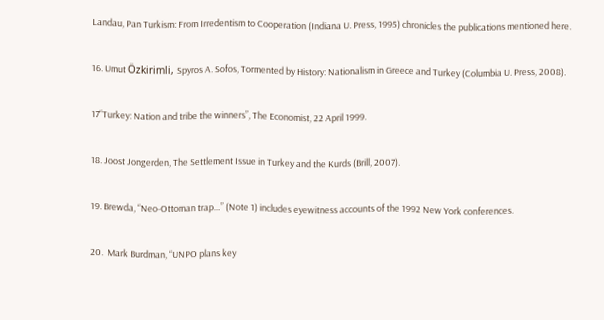Landau, Pan Turkism: From Irredentism to Cooperation (Indiana U. Press, 1995) chronicles the publications mentioned here.

16. Umut Özkirimli, Spyros A. Sofos, Tormented by History: Nationalism in Greece and Turkey (Columbia U. Press, 2008).

17“Turkey: Nation and tribe the winners”, The Economist, 22 April 1999.

18. Joost Jongerden, The Settlement Issue in Turkey and the Kurds (Brill, 2007).

19. Brewda, “Neo-Ottoman trap…” (Note 1) includes eyewitness accounts of the 1992 New York conferences.

20.  Mark Burdman, “UNPO plans key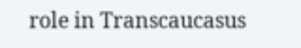role in Transcaucasus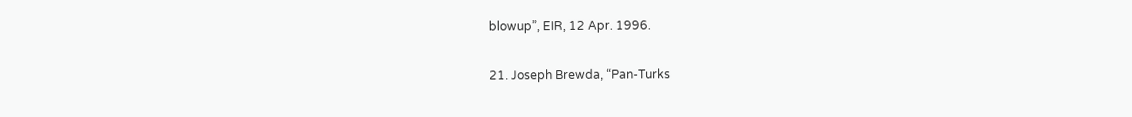blowup”, EIR, 12 Apr. 1996.

21. Joseph Brewda, “Pan-Turks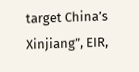target China’s Xinjiang”, EIR,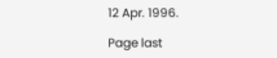12 Apr. 1996.

Page last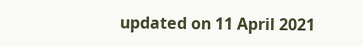updated on 11 April 2021